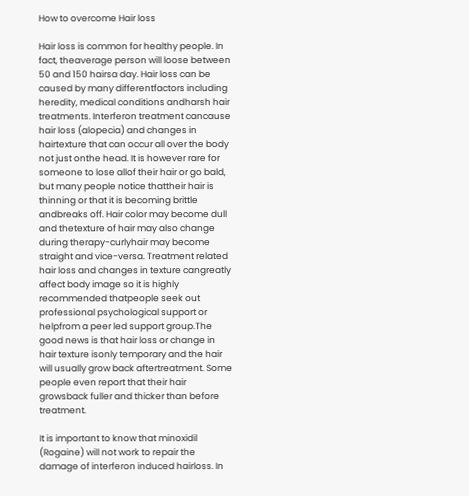How to overcome Hair loss

Hair loss is common for healthy people. In fact, theaverage person will loose between 50 and 150 hairsa day. Hair loss can be caused by many differentfactors including heredity, medical conditions andharsh hair treatments. Interferon treatment cancause hair loss (alopecia) and changes in hairtexture that can occur all over the body not just onthe head. It is however rare for someone to lose allof their hair or go bald, but many people notice thattheir hair is thinning or that it is becoming brittle andbreaks off. Hair color may become dull and thetexture of hair may also change during therapy-curlyhair may become straight and vice-versa. Treatment related hair loss and changes in texture cangreatly affect body image so it is highly recommended thatpeople seek out professional psychological support or helpfrom a peer led support group.The good news is that hair loss or change in hair texture isonly temporary and the hair will usually grow back aftertreatment. Some people even report that their hair growsback fuller and thicker than before treatment.

It is important to know that minoxidil (Rogaine) will not work to repair the damage of interferon induced hairloss. In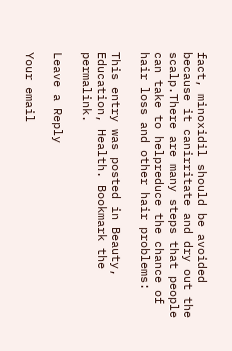fact, minoxidil should be avoided because it canirritate and dry out the scalp.There are many steps that people can take to helpreduce the chance of hair loss and other hair problems:

This entry was posted in Beauty, Education, Health. Bookmark the permalink.

Leave a Reply

Your email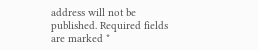address will not be published. Required fields are marked *